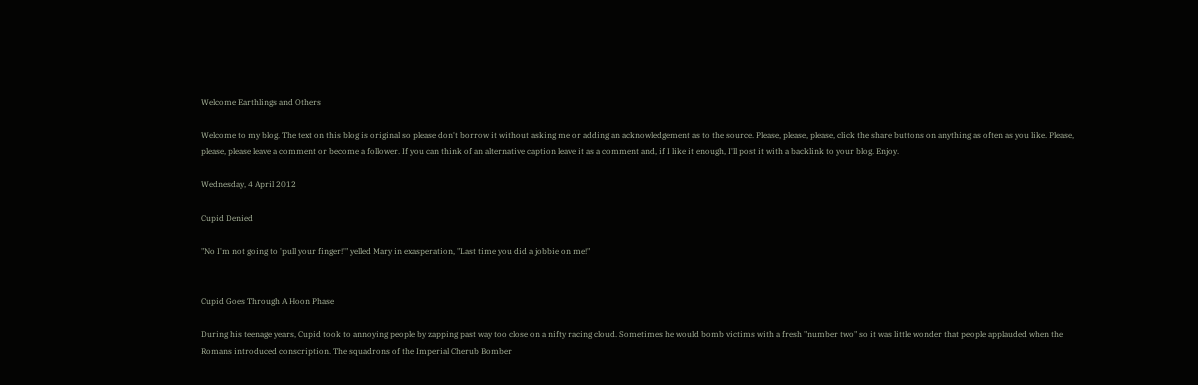Welcome Earthlings and Others

Welcome to my blog. The text on this blog is original so please don't borrow it without asking me or adding an acknowledgement as to the source. Please, please, please, click the share buttons on anything as often as you like. Please, please, please leave a comment or become a follower. If you can think of an alternative caption leave it as a comment and, if I like it enough, I'll post it with a backlink to your blog. Enjoy.

Wednesday, 4 April 2012

Cupid Denied

"No I'm not going to 'pull your finger!'" yelled Mary in exasperation, "Last time you did a jobbie on me!"


Cupid Goes Through A Hoon Phase

During his teenage years, Cupid took to annoying people by zapping past way too close on a nifty racing cloud. Sometimes he would bomb victims with a fresh "number two" so it was little wonder that people applauded when the Romans introduced conscription. The squadrons of the Imperial Cherub Bomber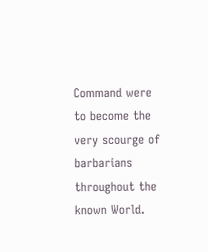Command were to become the very scourge of barbarians throughout the known World.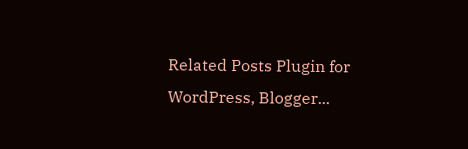Related Posts Plugin for WordPress, Blogger...